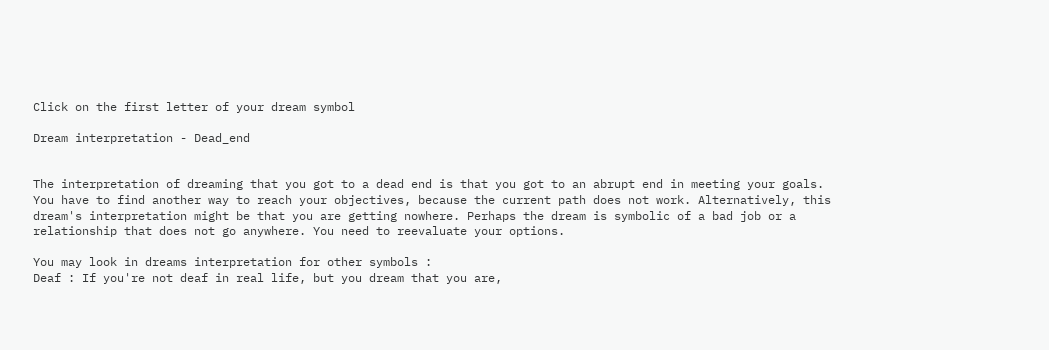Click on the first letter of your dream symbol

Dream interpretation - Dead_end


The interpretation of dreaming that you got to a dead end is that you got to an abrupt end in meeting your goals. You have to find another way to reach your objectives, because the current path does not work. Alternatively, this dream's interpretation might be that you are getting nowhere. Perhaps the dream is symbolic of a bad job or a relationship that does not go anywhere. You need to reevaluate your options.

You may look in dreams interpretation for other symbols :
Deaf : If you're not deaf in real life, but you dream that you are,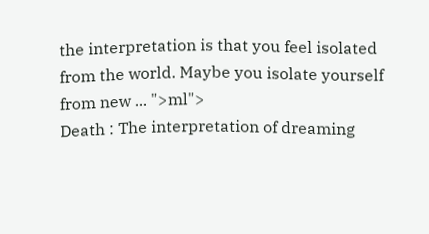the interpretation is that you feel isolated from the world. Maybe you isolate yourself from new ... ">ml">
Death : The interpretation of dreaming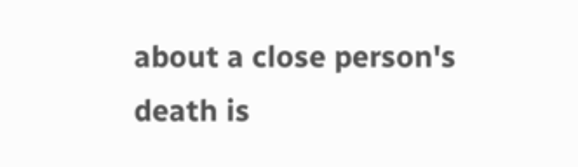about a close person's death is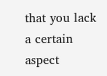that you lack a certain aspect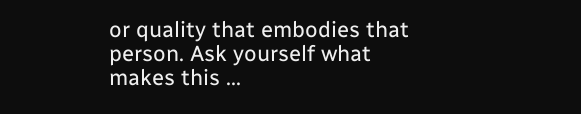or quality that embodies that person. Ask yourself what makes this ...